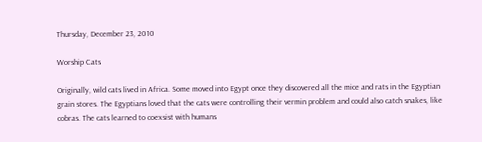Thursday, December 23, 2010

Worship Cats

Originally, wild cats lived in Africa. Some moved into Egypt once they discovered all the mice and rats in the Egyptian grain stores. The Egyptians loved that the cats were controlling their vermin problem and could also catch snakes, like cobras. The cats learned to coexsist with humans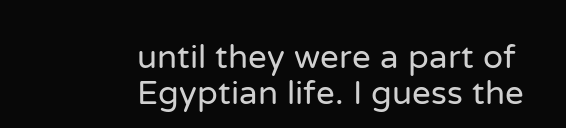until they were a part of Egyptian life. I guess the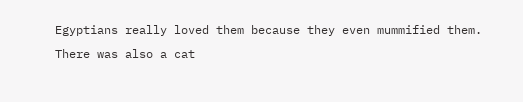Egyptians really loved them because they even mummified them.
There was also a cat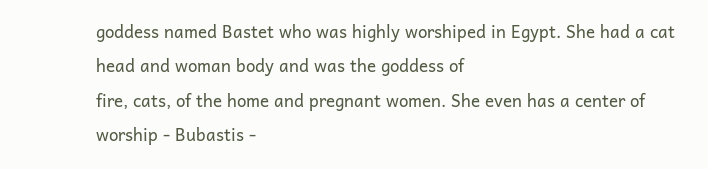goddess named Bastet who was highly worshiped in Egypt. She had a cat head and woman body and was the goddess of
fire, cats, of the home and pregnant women. She even has a center of worship - Bubastis -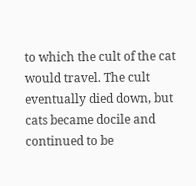to which the cult of the cat would travel. The cult eventually died down, but cats became docile and continued to be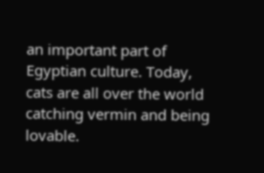an important part of Egyptian culture. Today, cats are all over the world catching vermin and being lovable.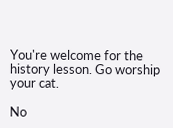You're welcome for the history lesson. Go worship your cat.

No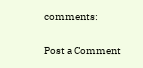comments:

Post a Comment